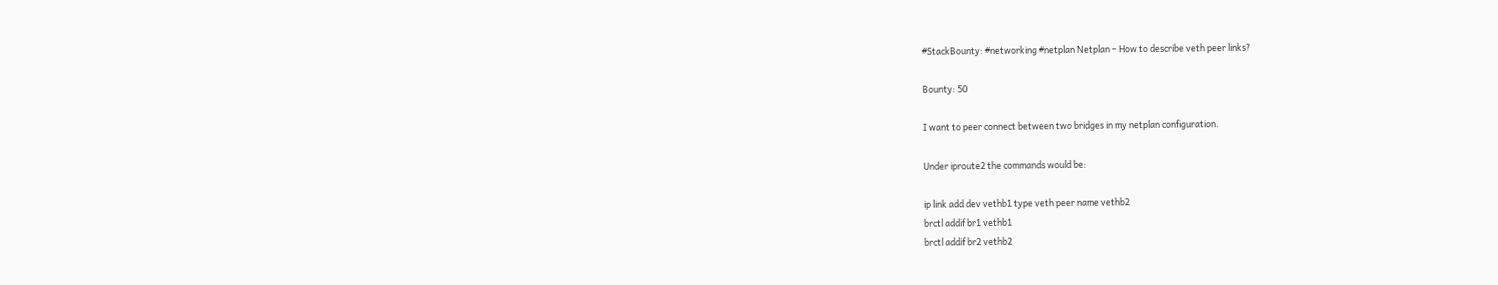#StackBounty: #networking #netplan Netplan – How to describe veth peer links?

Bounty: 50

I want to peer connect between two bridges in my netplan configuration.

Under iproute2 the commands would be:

ip link add dev vethb1 type veth peer name vethb2
brctl addif br1 vethb1
brctl addif br2 vethb2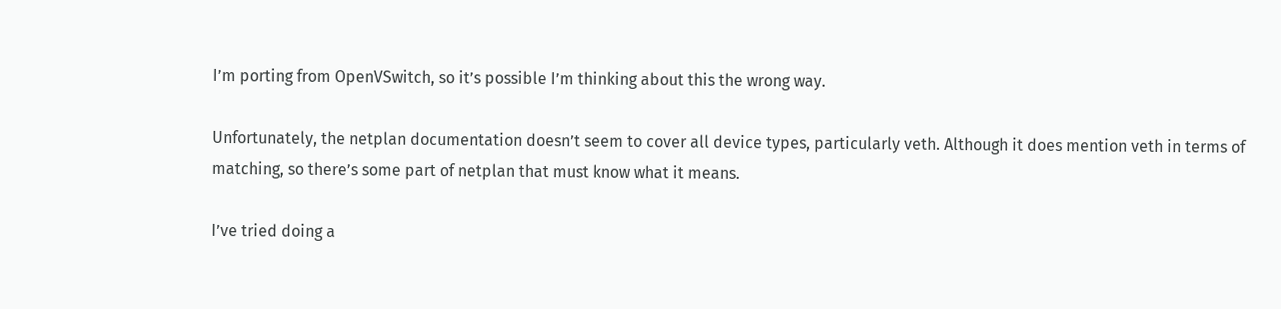I’m porting from OpenVSwitch, so it’s possible I’m thinking about this the wrong way.

Unfortunately, the netplan documentation doesn’t seem to cover all device types, particularly veth. Although it does mention veth in terms of matching, so there’s some part of netplan that must know what it means.

I’ve tried doing a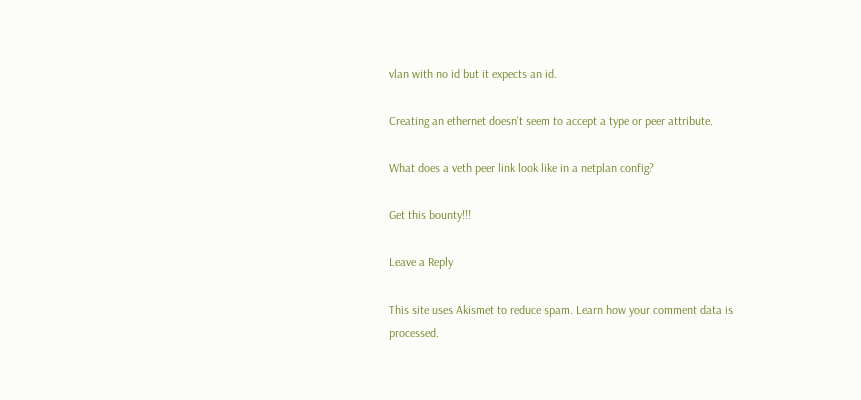vlan with no id but it expects an id.

Creating an ethernet doesn’t seem to accept a type or peer attribute.

What does a veth peer link look like in a netplan config?

Get this bounty!!!

Leave a Reply

This site uses Akismet to reduce spam. Learn how your comment data is processed.